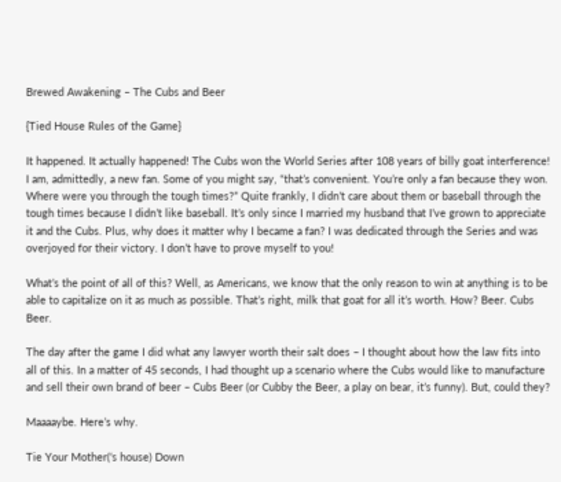Brewed Awakening – The Cubs and Beer

{Tied House Rules of the Game}

It happened. It actually happened! The Cubs won the World Series after 108 years of billy goat interference! I am, admittedly, a new fan. Some of you might say, “that’s convenient. You’re only a fan because they won. Where were you through the tough times?” Quite frankly, I didn’t care about them or baseball through the tough times because I didn’t like baseball. It’s only since I married my husband that I’ve grown to appreciate it and the Cubs. Plus, why does it matter why I became a fan? I was dedicated through the Series and was overjoyed for their victory. I don’t have to prove myself to you!

What’s the point of all of this? Well, as Americans, we know that the only reason to win at anything is to be able to capitalize on it as much as possible. That’s right, milk that goat for all it’s worth. How? Beer. Cubs Beer.

The day after the game I did what any lawyer worth their salt does – I thought about how the law fits into all of this. In a matter of 45 seconds, I had thought up a scenario where the Cubs would like to manufacture and sell their own brand of beer – Cubs Beer (or Cubby the Beer, a play on bear, it’s funny). But, could they?

Maaaaybe. Here’s why.

Tie Your Mother(‘s house) Down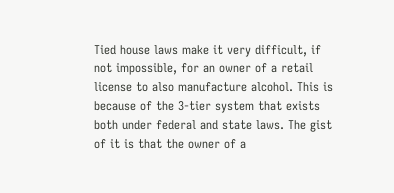Tied house laws make it very difficult, if not impossible, for an owner of a retail license to also manufacture alcohol. This is because of the 3-tier system that exists both under federal and state laws. The gist of it is that the owner of a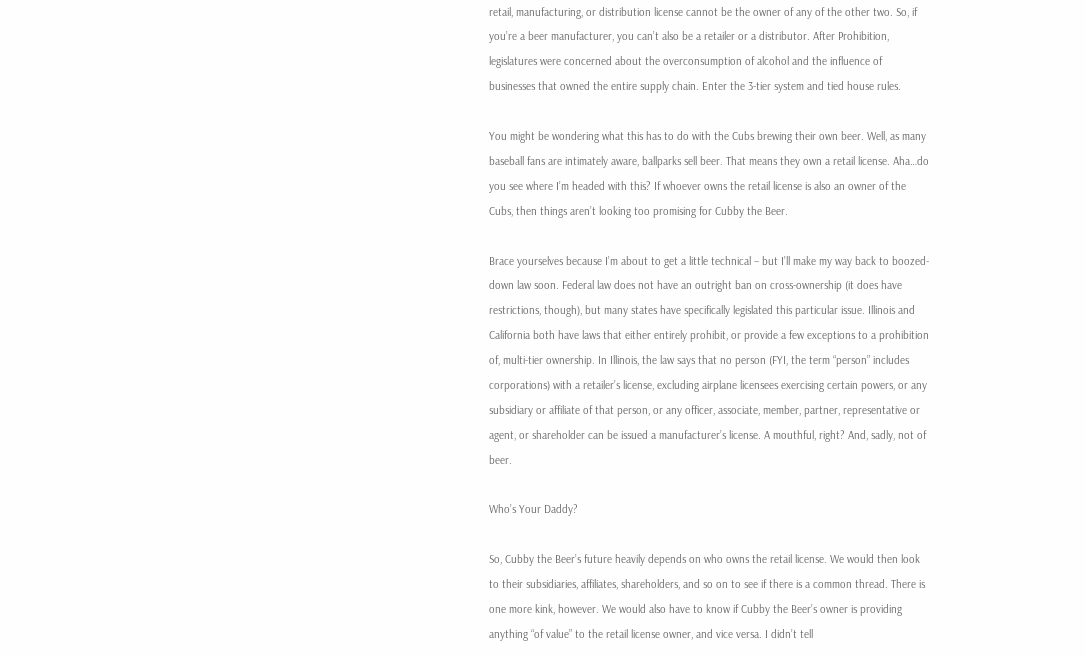retail, manufacturing, or distribution license cannot be the owner of any of the other two. So, if you’re a beer manufacturer, you can’t also be a retailer or a distributor. After Prohibition, legislatures were concerned about the overconsumption of alcohol and the influence of businesses that owned the entire supply chain. Enter the 3-tier system and tied house rules.

You might be wondering what this has to do with the Cubs brewing their own beer. Well, as many baseball fans are intimately aware, ballparks sell beer. That means they own a retail license. Aha…do you see where I’m headed with this? If whoever owns the retail license is also an owner of the Cubs, then things aren’t looking too promising for Cubby the Beer.

Brace yourselves because I’m about to get a little technical – but I’ll make my way back to boozed-down law soon. Federal law does not have an outright ban on cross-ownership (it does have restrictions, though), but many states have specifically legislated this particular issue. Illinois and California both have laws that either entirely prohibit, or provide a few exceptions to a prohibition of, multi-tier ownership. In Illinois, the law says that no person (FYI, the term “person” includes corporations) with a retailer’s license, excluding airplane licensees exercising certain powers, or any subsidiary or affiliate of that person, or any officer, associate, member, partner, representative or agent, or shareholder can be issued a manufacturer’s license. A mouthful, right? And, sadly, not of beer.

Who’s Your Daddy?

So, Cubby the Beer’s future heavily depends on who owns the retail license. We would then look to their subsidiaries, affiliates, shareholders, and so on to see if there is a common thread. There is one more kink, however. We would also have to know if Cubby the Beer’s owner is providing anything “of value” to the retail license owner, and vice versa. I didn’t tell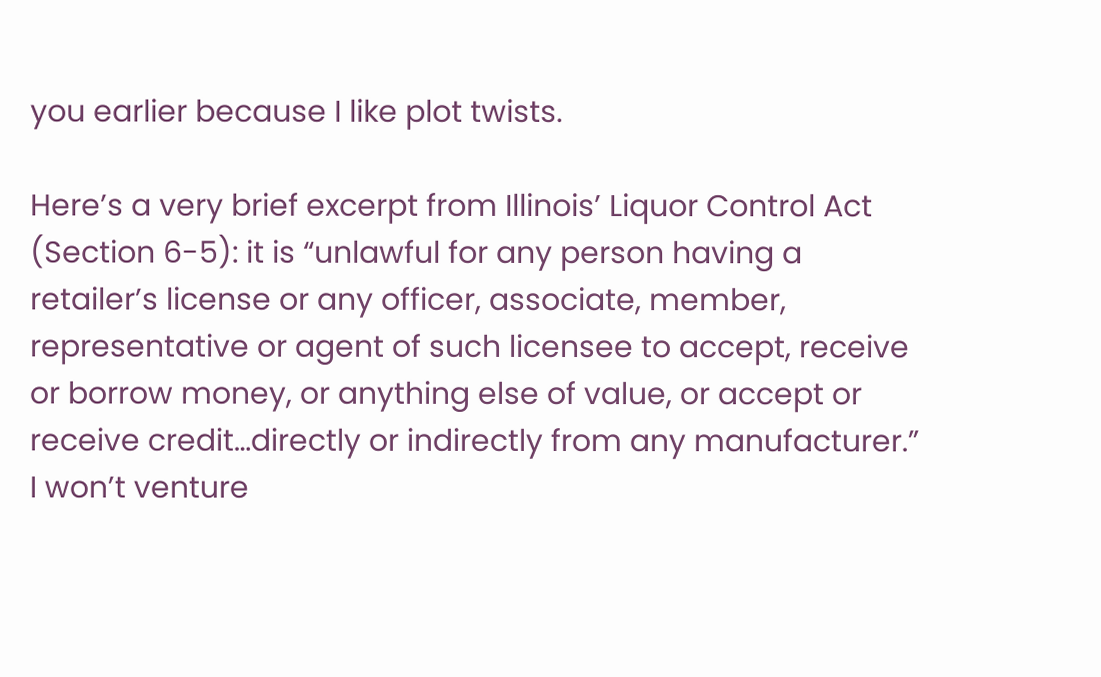you earlier because I like plot twists.

Here’s a very brief excerpt from Illinois’ Liquor Control Act (Section 6-5): it is “unlawful for any person having a retailer’s license or any officer, associate, member, representative or agent of such licensee to accept, receive or borrow money, or anything else of value, or accept or receive credit…directly or indirectly from any manufacturer.” I won’t venture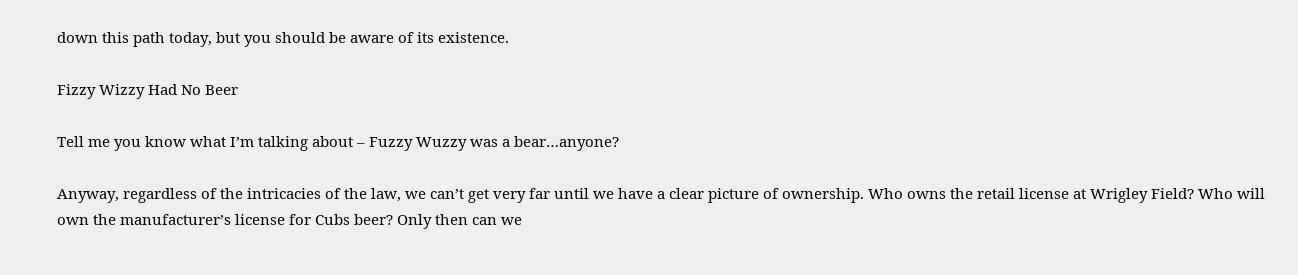down this path today, but you should be aware of its existence.

Fizzy Wizzy Had No Beer

Tell me you know what I’m talking about – Fuzzy Wuzzy was a bear…anyone?

Anyway, regardless of the intricacies of the law, we can’t get very far until we have a clear picture of ownership. Who owns the retail license at Wrigley Field? Who will own the manufacturer’s license for Cubs beer? Only then can we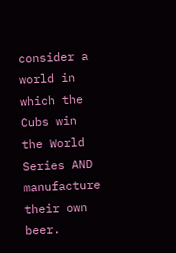consider a world in which the Cubs win the World Series AND manufacture their own beer.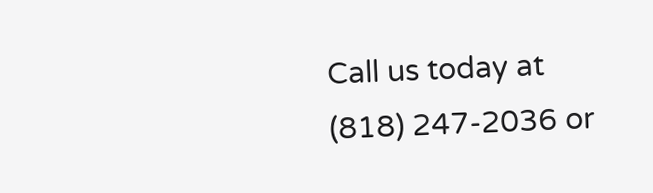Call us today at (818) 247-2036 or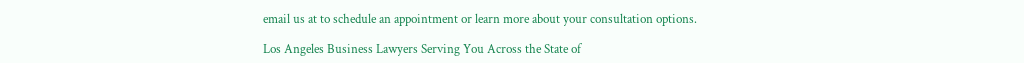email us at to schedule an appointment or learn more about your consultation options.

Los Angeles Business Lawyers Serving You Across the State of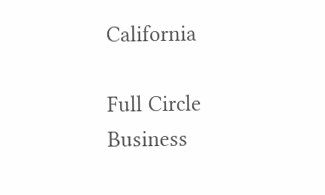California

Full Circle Business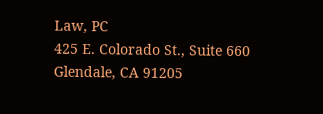Law, PC
425 E. Colorado St., Suite 660
Glendale, CA 91205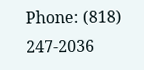Phone: (818) 247-2036